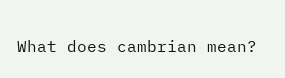What does cambrian mean?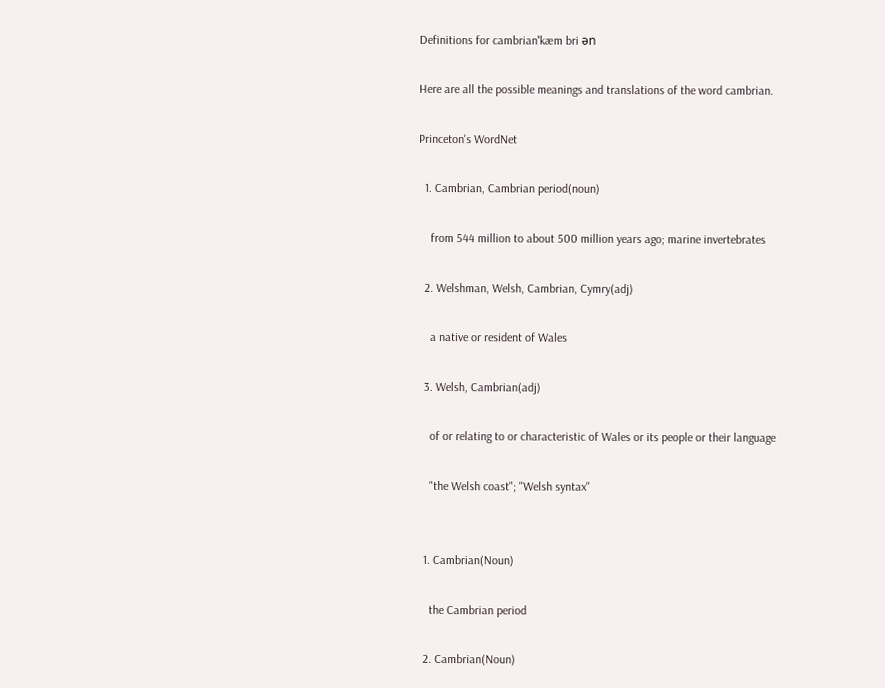Definitions for cambrianˈkæm bri ən

Here are all the possible meanings and translations of the word cambrian.

Princeton's WordNet

  1. Cambrian, Cambrian period(noun)

    from 544 million to about 500 million years ago; marine invertebrates

  2. Welshman, Welsh, Cambrian, Cymry(adj)

    a native or resident of Wales

  3. Welsh, Cambrian(adj)

    of or relating to or characteristic of Wales or its people or their language

    "the Welsh coast"; "Welsh syntax"


  1. Cambrian(Noun)

    the Cambrian period

  2. Cambrian(Noun)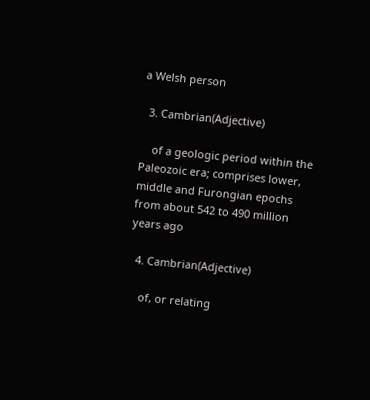a Welsh person

  3. Cambrian(Adjective)

    of a geologic period within the Paleozoic era; comprises lower, middle and Furongian epochs from about 542 to 490 million years ago

  4. Cambrian(Adjective)

    of, or relating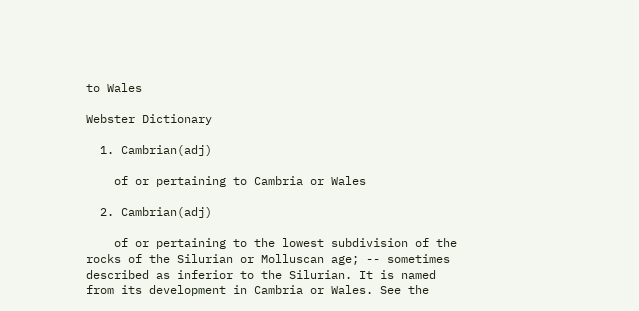to Wales

Webster Dictionary

  1. Cambrian(adj)

    of or pertaining to Cambria or Wales

  2. Cambrian(adj)

    of or pertaining to the lowest subdivision of the rocks of the Silurian or Molluscan age; -- sometimes described as inferior to the Silurian. It is named from its development in Cambria or Wales. See the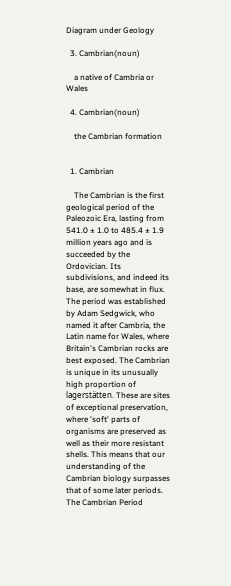Diagram under Geology

  3. Cambrian(noun)

    a native of Cambria or Wales

  4. Cambrian(noun)

    the Cambrian formation


  1. Cambrian

    The Cambrian is the first geological period of the Paleozoic Era, lasting from 541.0 ± 1.0 to 485.4 ± 1.9 million years ago and is succeeded by the Ordovician. Its subdivisions, and indeed its base, are somewhat in flux. The period was established by Adam Sedgwick, who named it after Cambria, the Latin name for Wales, where Britain's Cambrian rocks are best exposed. The Cambrian is unique in its unusually high proportion of lagerstätten. These are sites of exceptional preservation, where 'soft' parts of organisms are preserved as well as their more resistant shells. This means that our understanding of the Cambrian biology surpasses that of some later periods. The Cambrian Period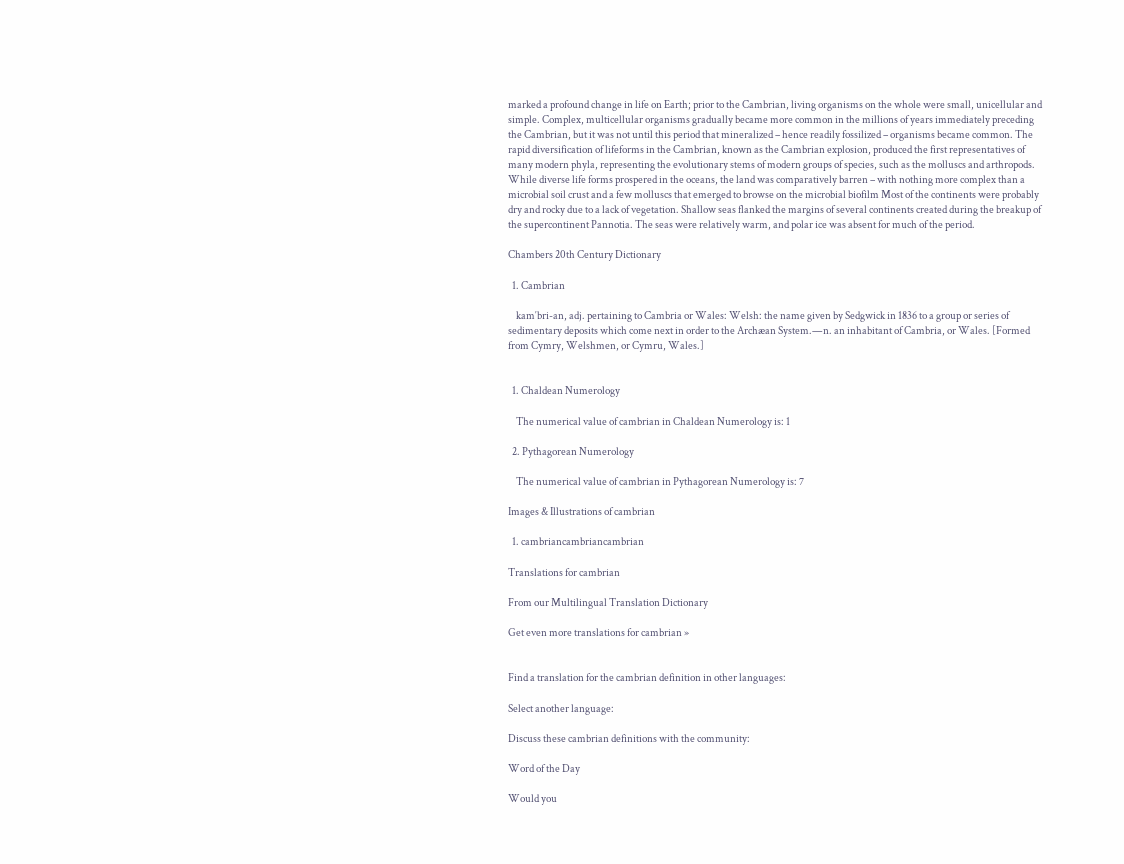marked a profound change in life on Earth; prior to the Cambrian, living organisms on the whole were small, unicellular and simple. Complex, multicellular organisms gradually became more common in the millions of years immediately preceding the Cambrian, but it was not until this period that mineralized – hence readily fossilized – organisms became common. The rapid diversification of lifeforms in the Cambrian, known as the Cambrian explosion, produced the first representatives of many modern phyla, representing the evolutionary stems of modern groups of species, such as the molluscs and arthropods. While diverse life forms prospered in the oceans, the land was comparatively barren – with nothing more complex than a microbial soil crust and a few molluscs that emerged to browse on the microbial biofilm Most of the continents were probably dry and rocky due to a lack of vegetation. Shallow seas flanked the margins of several continents created during the breakup of the supercontinent Pannotia. The seas were relatively warm, and polar ice was absent for much of the period.

Chambers 20th Century Dictionary

  1. Cambrian

    kam′bri-an, adj. pertaining to Cambria or Wales: Welsh: the name given by Sedgwick in 1836 to a group or series of sedimentary deposits which come next in order to the Archæan System.—n. an inhabitant of Cambria, or Wales. [Formed from Cymry, Welshmen, or Cymru, Wales.]


  1. Chaldean Numerology

    The numerical value of cambrian in Chaldean Numerology is: 1

  2. Pythagorean Numerology

    The numerical value of cambrian in Pythagorean Numerology is: 7

Images & Illustrations of cambrian

  1. cambriancambriancambrian

Translations for cambrian

From our Multilingual Translation Dictionary

Get even more translations for cambrian »


Find a translation for the cambrian definition in other languages:

Select another language:

Discuss these cambrian definitions with the community:

Word of the Day

Would you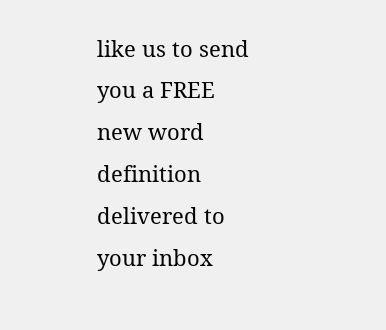like us to send you a FREE new word definition delivered to your inbox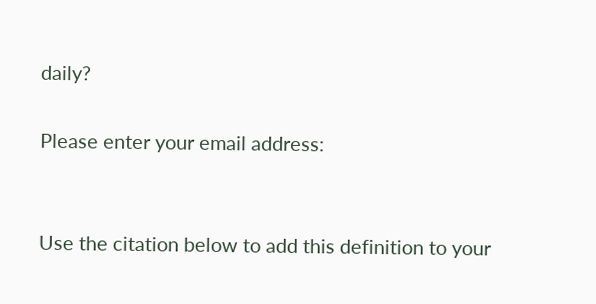daily?

Please enter your email address:


Use the citation below to add this definition to your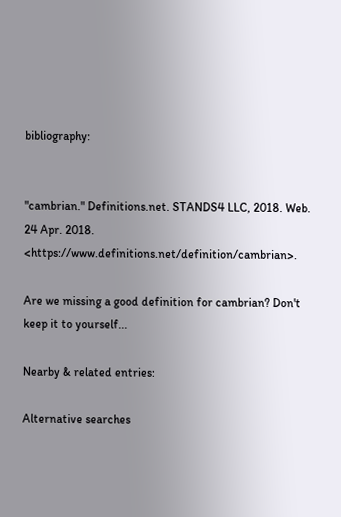bibliography:


"cambrian." Definitions.net. STANDS4 LLC, 2018. Web. 24 Apr. 2018. <https://www.definitions.net/definition/cambrian>.

Are we missing a good definition for cambrian? Don't keep it to yourself...

Nearby & related entries:

Alternative searches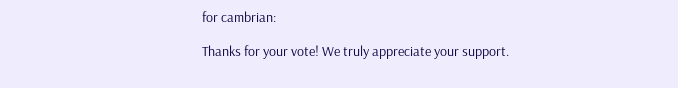for cambrian:

Thanks for your vote! We truly appreciate your support.